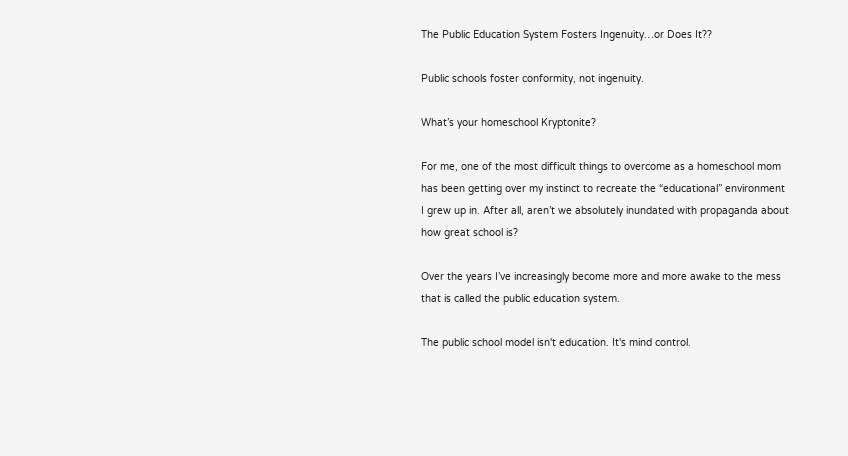The Public Education System Fosters Ingenuity…or Does It??

Public schools foster conformity, not ingenuity.

What’s your homeschool Kryptonite?

For me, one of the most difficult things to overcome as a homeschool mom has been getting over my instinct to recreate the “educational” environment I grew up in. After all, aren’t we absolutely inundated with propaganda about how great school is?

Over the years I’ve increasingly become more and more awake to the mess that is called the public education system.

The public school model isn't education. It's mind control.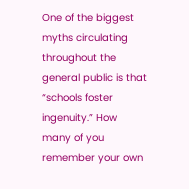One of the biggest myths circulating throughout the general public is that “schools foster ingenuity.” How many of you remember your own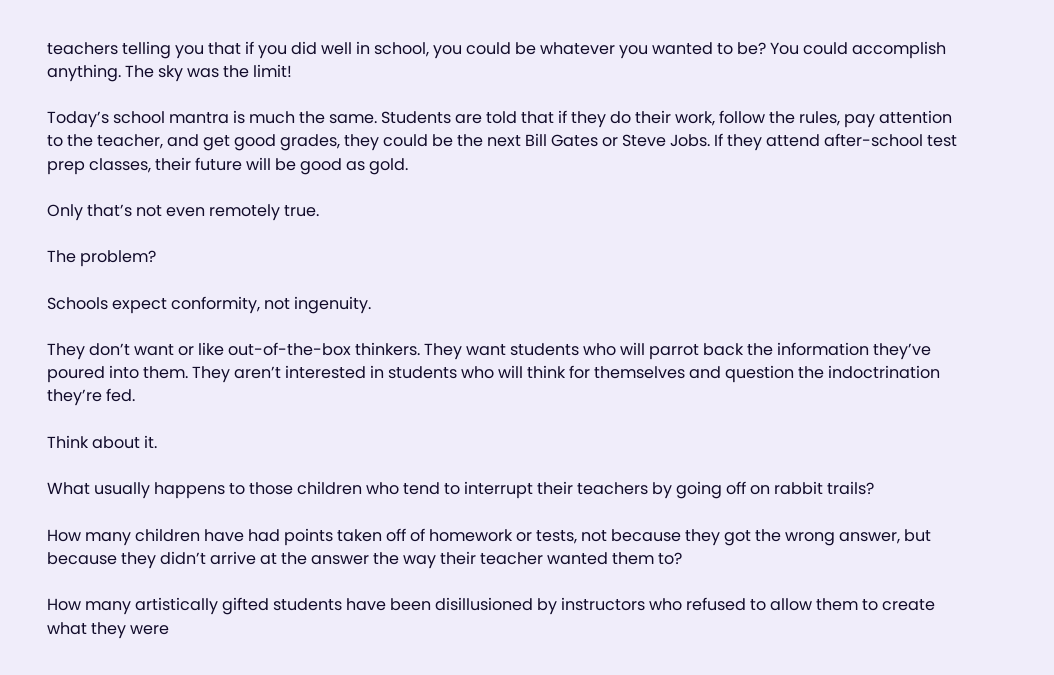teachers telling you that if you did well in school, you could be whatever you wanted to be? You could accomplish anything. The sky was the limit!

Today’s school mantra is much the same. Students are told that if they do their work, follow the rules, pay attention to the teacher, and get good grades, they could be the next Bill Gates or Steve Jobs. If they attend after-school test prep classes, their future will be good as gold.

Only that’s not even remotely true.

The problem?

Schools expect conformity, not ingenuity.

They don’t want or like out-of-the-box thinkers. They want students who will parrot back the information they’ve poured into them. They aren’t interested in students who will think for themselves and question the indoctrination they’re fed.

Think about it.

What usually happens to those children who tend to interrupt their teachers by going off on rabbit trails?

How many children have had points taken off of homework or tests, not because they got the wrong answer, but because they didn’t arrive at the answer the way their teacher wanted them to?

How many artistically gifted students have been disillusioned by instructors who refused to allow them to create what they were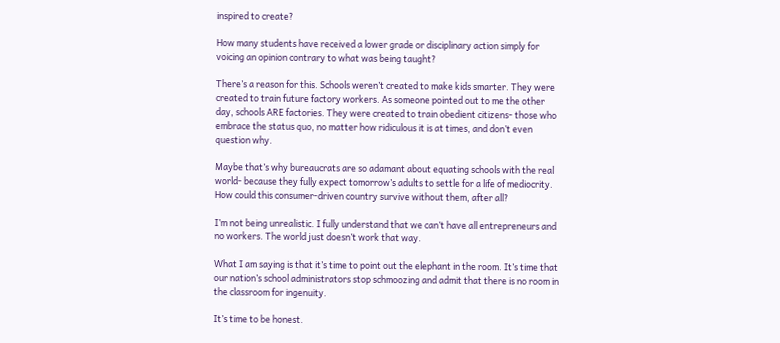inspired to create?

How many students have received a lower grade or disciplinary action simply for voicing an opinion contrary to what was being taught?

There’s a reason for this. Schools weren’t created to make kids smarter. They were created to train future factory workers. As someone pointed out to me the other day, schools ARE factories. They were created to train obedient citizens- those who embrace the status quo, no matter how ridiculous it is at times, and don’t even question why.

Maybe that’s why bureaucrats are so adamant about equating schools with the real world- because they fully expect tomorrow’s adults to settle for a life of mediocrity. How could this consumer-driven country survive without them, after all?

I’m not being unrealistic. I fully understand that we can’t have all entrepreneurs and no workers. The world just doesn’t work that way.

What I am saying is that it’s time to point out the elephant in the room. It’s time that our nation’s school administrators stop schmoozing and admit that there is no room in the classroom for ingenuity.

It’s time to be honest.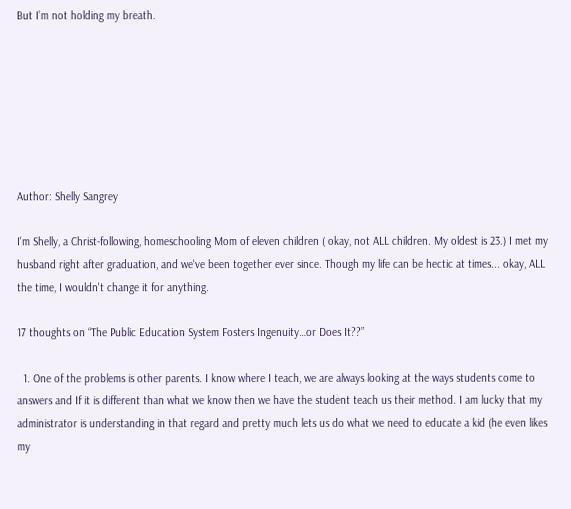But I’m not holding my breath.







Author: Shelly Sangrey

I'm Shelly, a Christ-following, homeschooling Mom of eleven children ( okay, not ALL children. My oldest is 23.) I met my husband right after graduation, and we've been together ever since. Though my life can be hectic at times... okay, ALL the time, I wouldn't change it for anything.

17 thoughts on “The Public Education System Fosters Ingenuity…or Does It??”

  1. One of the problems is other parents. I know where I teach, we are always looking at the ways students come to answers and If it is different than what we know then we have the student teach us their method. I am lucky that my administrator is understanding in that regard and pretty much lets us do what we need to educate a kid (he even likes my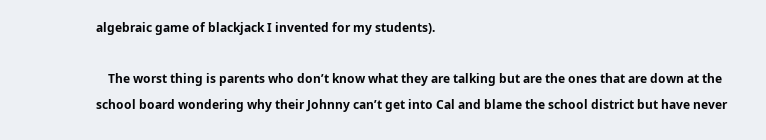algebraic game of blackjack I invented for my students).

    The worst thing is parents who don’t know what they are talking but are the ones that are down at the school board wondering why their Johnny can’t get into Cal and blame the school district but have never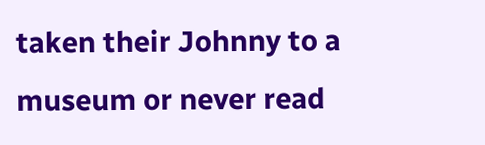taken their Johnny to a museum or never read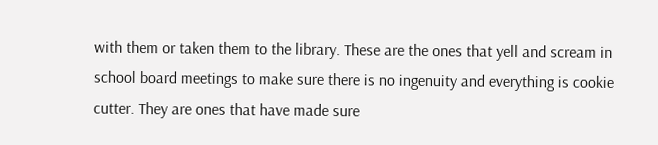with them or taken them to the library. These are the ones that yell and scream in school board meetings to make sure there is no ingenuity and everything is cookie cutter. They are ones that have made sure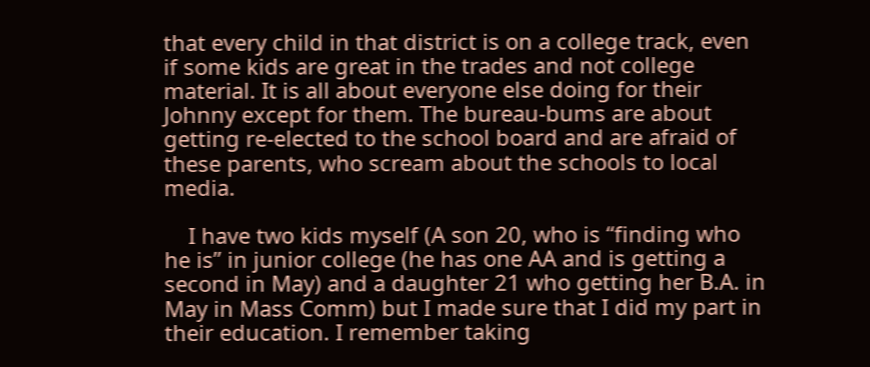that every child in that district is on a college track, even if some kids are great in the trades and not college material. It is all about everyone else doing for their Johnny except for them. The bureau-bums are about getting re-elected to the school board and are afraid of these parents, who scream about the schools to local media.

    I have two kids myself (A son 20, who is “finding who he is” in junior college (he has one AA and is getting a second in May) and a daughter 21 who getting her B.A. in May in Mass Comm) but I made sure that I did my part in their education. I remember taking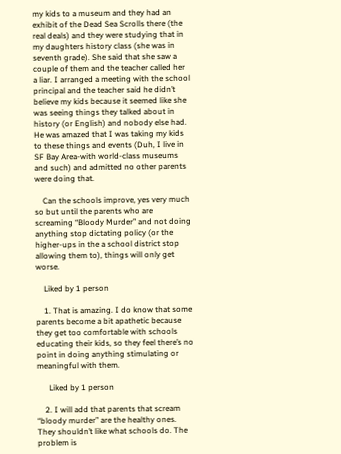my kids to a museum and they had an exhibit of the Dead Sea Scrolls there (the real deals) and they were studying that in my daughters history class (she was in seventh grade). She said that she saw a couple of them and the teacher called her a liar. I arranged a meeting with the school principal and the teacher said he didn’t believe my kids because it seemed like she was seeing things they talked about in history (or English) and nobody else had. He was amazed that I was taking my kids to these things and events (Duh, I live in SF Bay Area-with world-class museums and such) and admitted no other parents were doing that.

    Can the schools improve, yes very much so but until the parents who are screaming “Bloody Murder” and not doing anything stop dictating policy (or the higher-ups in the a school district stop allowing them to), things will only get worse.

    Liked by 1 person

    1. That is amazing. I do know that some parents become a bit apathetic because they get too comfortable with schools educating their kids, so they feel there’s no point in doing anything stimulating or meaningful with them.

      Liked by 1 person

    2. I will add that parents that scream “bloody murder” are the healthy ones. They shouldn’t like what schools do. The problem is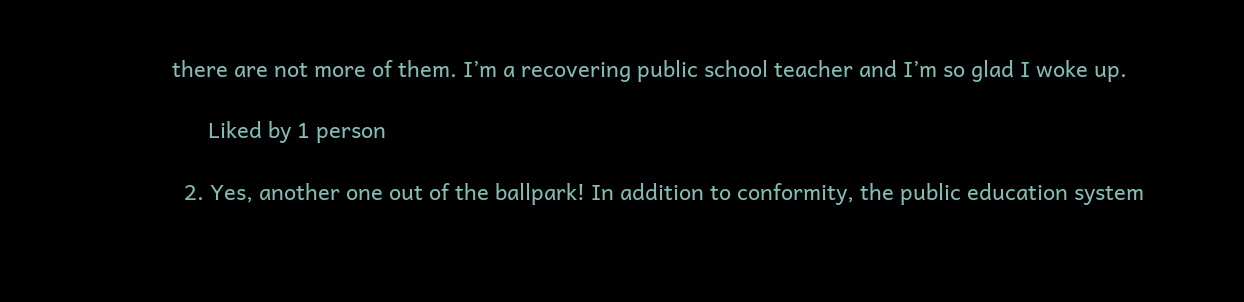there are not more of them. I’m a recovering public school teacher and I’m so glad I woke up.

      Liked by 1 person

  2. Yes, another one out of the ballpark! In addition to conformity, the public education system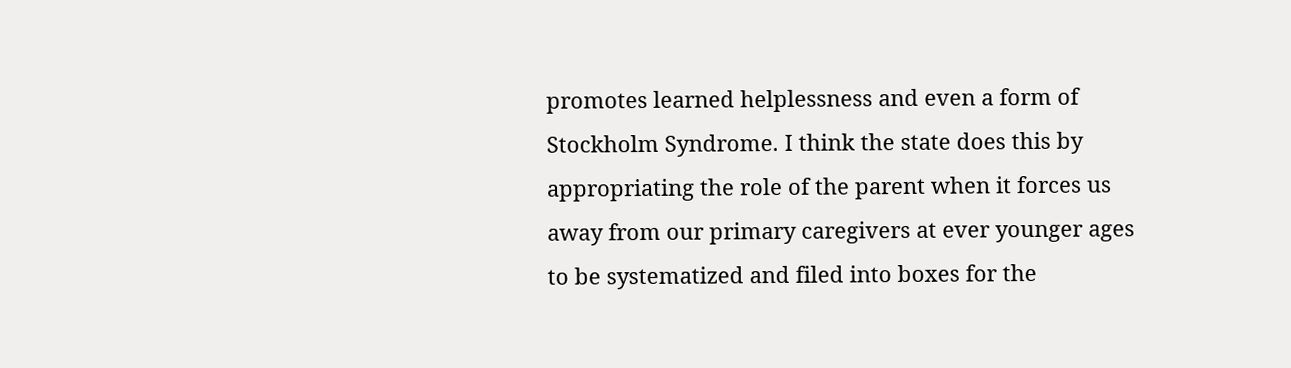promotes learned helplessness and even a form of Stockholm Syndrome. I think the state does this by appropriating the role of the parent when it forces us away from our primary caregivers at ever younger ages to be systematized and filed into boxes for the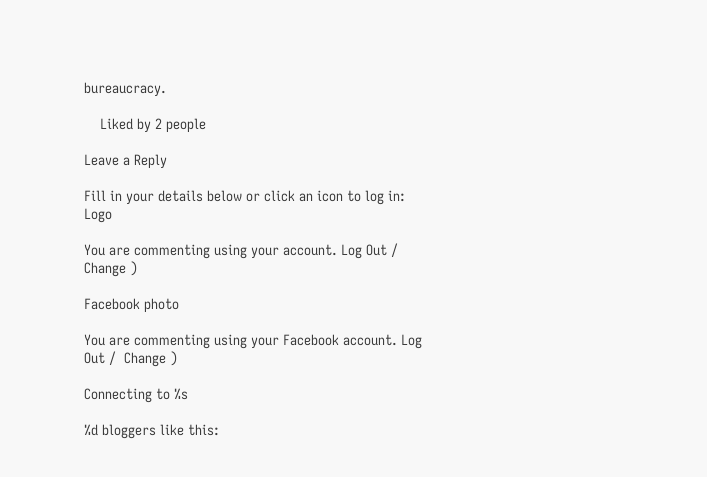bureaucracy.

    Liked by 2 people

Leave a Reply

Fill in your details below or click an icon to log in: Logo

You are commenting using your account. Log Out /  Change )

Facebook photo

You are commenting using your Facebook account. Log Out /  Change )

Connecting to %s

%d bloggers like this: